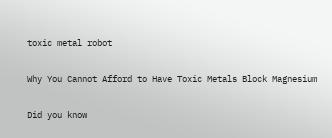toxic metal robot

Why You Cannot Afford to Have Toxic Metals Block Magnesium

Did you know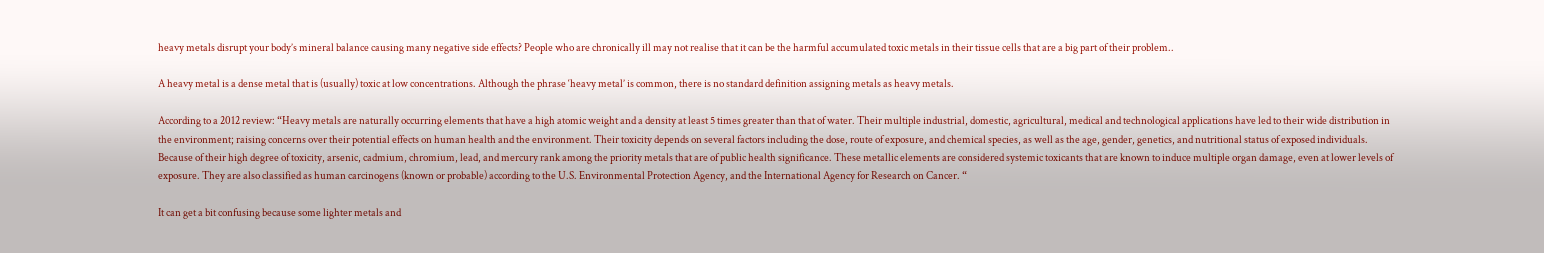heavy metals disrupt your body’s mineral balance causing many negative side effects? People who are chronically ill may not realise that it can be the harmful accumulated toxic metals in their tissue cells that are a big part of their problem..

A heavy metal is a dense metal that is (usually) toxic at low concentrations. Although the phrase ‘heavy metal’ is common, there is no standard definition assigning metals as heavy metals.

According to a 2012 review: “Heavy metals are naturally occurring elements that have a high atomic weight and a density at least 5 times greater than that of water. Their multiple industrial, domestic, agricultural, medical and technological applications have led to their wide distribution in the environment; raising concerns over their potential effects on human health and the environment. Their toxicity depends on several factors including the dose, route of exposure, and chemical species, as well as the age, gender, genetics, and nutritional status of exposed individuals. Because of their high degree of toxicity, arsenic, cadmium, chromium, lead, and mercury rank among the priority metals that are of public health significance. These metallic elements are considered systemic toxicants that are known to induce multiple organ damage, even at lower levels of exposure. They are also classified as human carcinogens (known or probable) according to the U.S. Environmental Protection Agency, and the International Agency for Research on Cancer. “

It can get a bit confusing because some lighter metals and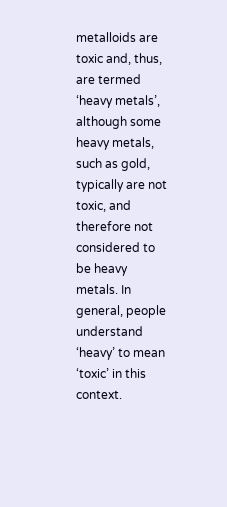metalloids are toxic and, thus, are termed ‘heavy metals’, although some heavy metals, such as gold, typically are not toxic, and therefore not considered to be heavy metals. In general, people understand ‘heavy’ to mean ‘toxic’ in this context.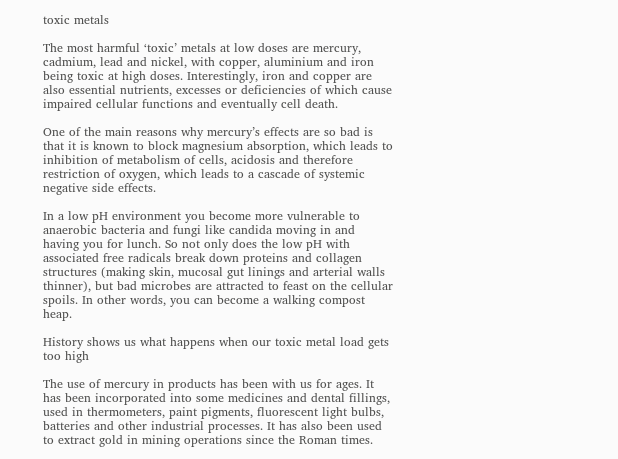toxic metals

The most harmful ‘toxic’ metals at low doses are mercury, cadmium, lead and nickel, with copper, aluminium and iron being toxic at high doses. Interestingly, iron and copper are also essential nutrients, excesses or deficiencies of which cause impaired cellular functions and eventually cell death.

One of the main reasons why mercury’s effects are so bad is that it is known to block magnesium absorption, which leads to inhibition of metabolism of cells, acidosis and therefore restriction of oxygen, which leads to a cascade of systemic negative side effects.

In a low pH environment you become more vulnerable to anaerobic bacteria and fungi like candida moving in and having you for lunch. So not only does the low pH with associated free radicals break down proteins and collagen structures (making skin, mucosal gut linings and arterial walls thinner), but bad microbes are attracted to feast on the cellular spoils. In other words, you can become a walking compost heap.

History shows us what happens when our toxic metal load gets too high

The use of mercury in products has been with us for ages. It has been incorporated into some medicines and dental fillings, used in thermometers, paint pigments, fluorescent light bulbs, batteries and other industrial processes. It has also been used to extract gold in mining operations since the Roman times.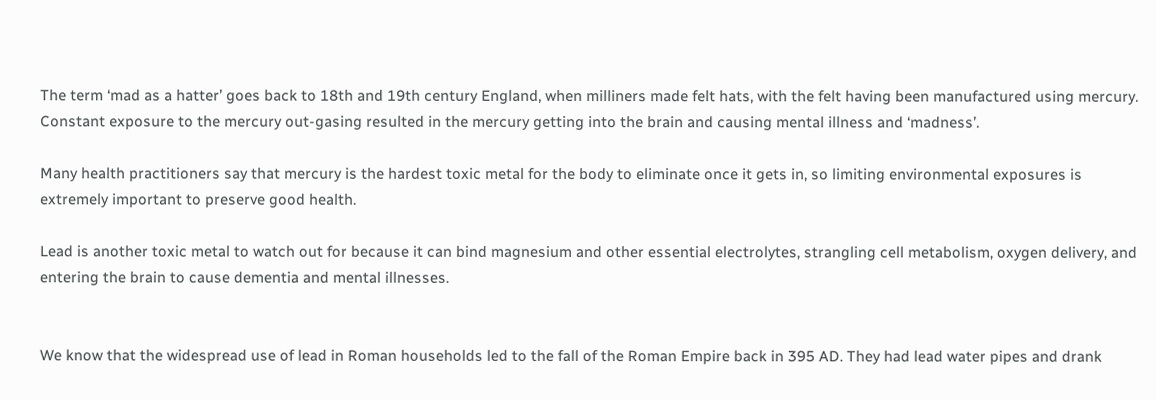The term ‘mad as a hatter’ goes back to 18th and 19th century England, when milliners made felt hats, with the felt having been manufactured using mercury. Constant exposure to the mercury out-gasing resulted in the mercury getting into the brain and causing mental illness and ‘madness’.

Many health practitioners say that mercury is the hardest toxic metal for the body to eliminate once it gets in, so limiting environmental exposures is extremely important to preserve good health.

Lead is another toxic metal to watch out for because it can bind magnesium and other essential electrolytes, strangling cell metabolism, oxygen delivery, and entering the brain to cause dementia and mental illnesses.


We know that the widespread use of lead in Roman households led to the fall of the Roman Empire back in 395 AD. They had lead water pipes and drank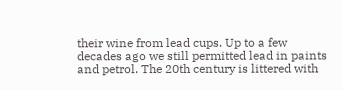their wine from lead cups. Up to a few decades ago we still permitted lead in paints and petrol. The 20th century is littered with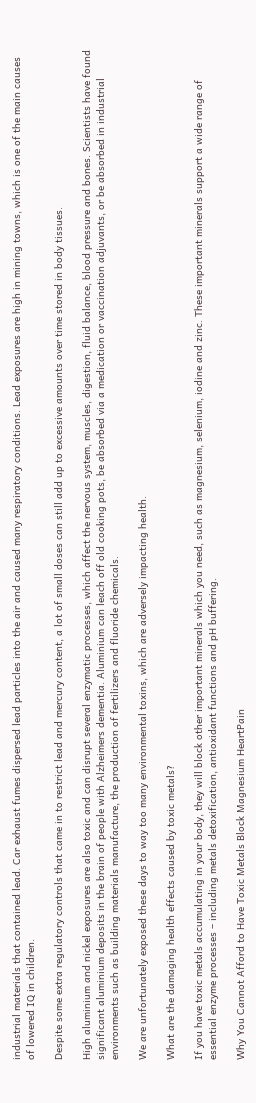industrial materials that contained lead. Car exhaust fumes dispersed lead particles into the air and caused many respiratory conditions. Lead exposures are high in mining towns, which is one of the main causes of lowered IQ in children.

Despite some extra regulatory controls that came in to restrict lead and mercury content, a lot of small doses can still add up to excessive amounts over time stored in body tissues.

High aluminium and nickel exposures are also toxic and can disrupt several enzymatic processes, which affect the nervous system, muscles, digestion, fluid balance, blood pressure and bones. Scientists have found significant aluminium deposits in the brain of people with Alzheimers dementia. Aluminium can leach off old cooking pots, be absorbed via a medication or vaccination adjuvants, or be absorbed in industrial environments such as building materials manufacture, the production of fertilizers and fluoride chemicals.

We are unfortunately exposed these days to way too many environmental toxins, which are adversely impacting health.

What are the damaging health effects caused by toxic metals?

If you have toxic metals accumulating in your body, they will block other important minerals which you need, such as magnesium, selenium, iodine and zinc. These important minerals support a wide range of essential enzyme processes – including metals detoxification, antioxidant functions and pH buffering.

Why You Cannot Afford to Have Toxic Metals Block Magnesium HeartPain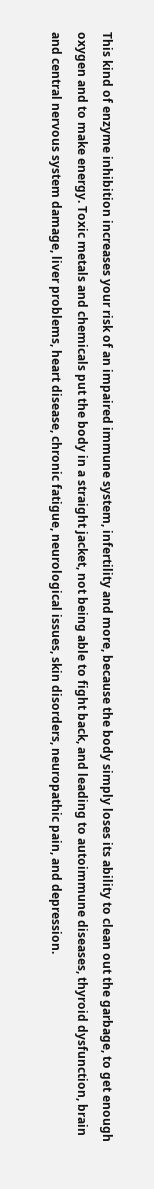This kind of enzyme inhibition increases your risk of an impaired immune system, infertility and more, because the body simply loses its ability to clean out the garbage, to get enough oxygen and to make energy. Toxic metals and chemicals put the body in a straight jacket, not being able to fight back, and leading to autoimmune diseases, thyroid dysfunction, brain and central nervous system damage, liver problems, heart disease, chronic fatigue, neurological issues, skin disorders, neuropathic pain, and depression.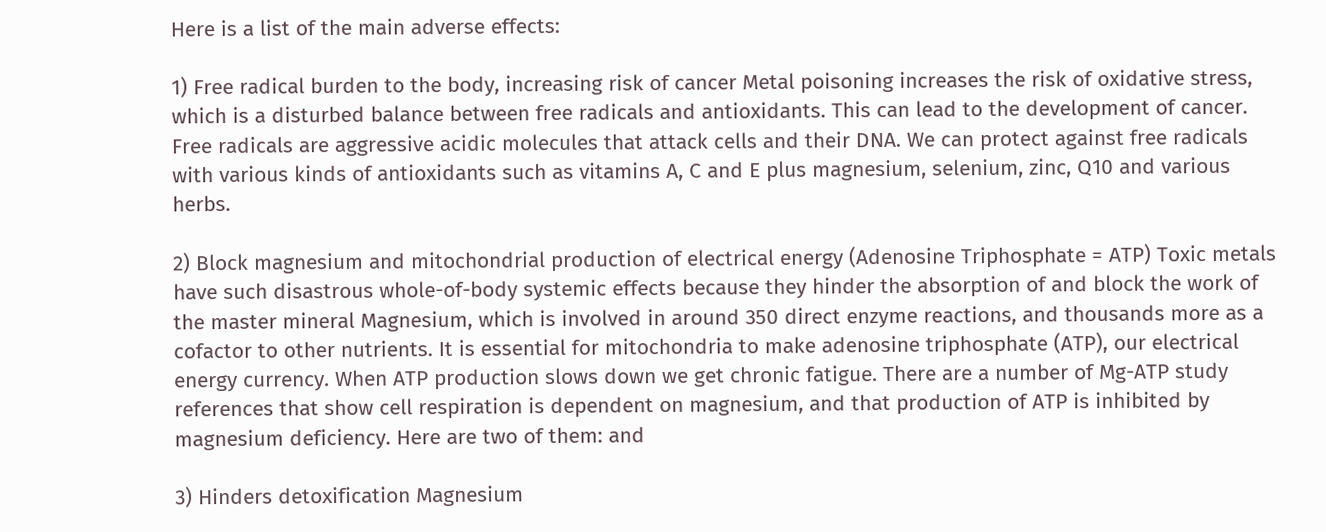Here is a list of the main adverse effects:

1) Free radical burden to the body, increasing risk of cancer Metal poisoning increases the risk of oxidative stress, which is a disturbed balance between free radicals and antioxidants. This can lead to the development of cancer. Free radicals are aggressive acidic molecules that attack cells and their DNA. We can protect against free radicals with various kinds of antioxidants such as vitamins A, C and E plus magnesium, selenium, zinc, Q10 and various herbs.

2) Block magnesium and mitochondrial production of electrical energy (Adenosine Triphosphate = ATP) Toxic metals have such disastrous whole-of-body systemic effects because they hinder the absorption of and block the work of the master mineral Magnesium, which is involved in around 350 direct enzyme reactions, and thousands more as a cofactor to other nutrients. It is essential for mitochondria to make adenosine triphosphate (ATP), our electrical energy currency. When ATP production slows down we get chronic fatigue. There are a number of Mg-ATP study references that show cell respiration is dependent on magnesium, and that production of ATP is inhibited by magnesium deficiency. Here are two of them: and

3) Hinders detoxification Magnesium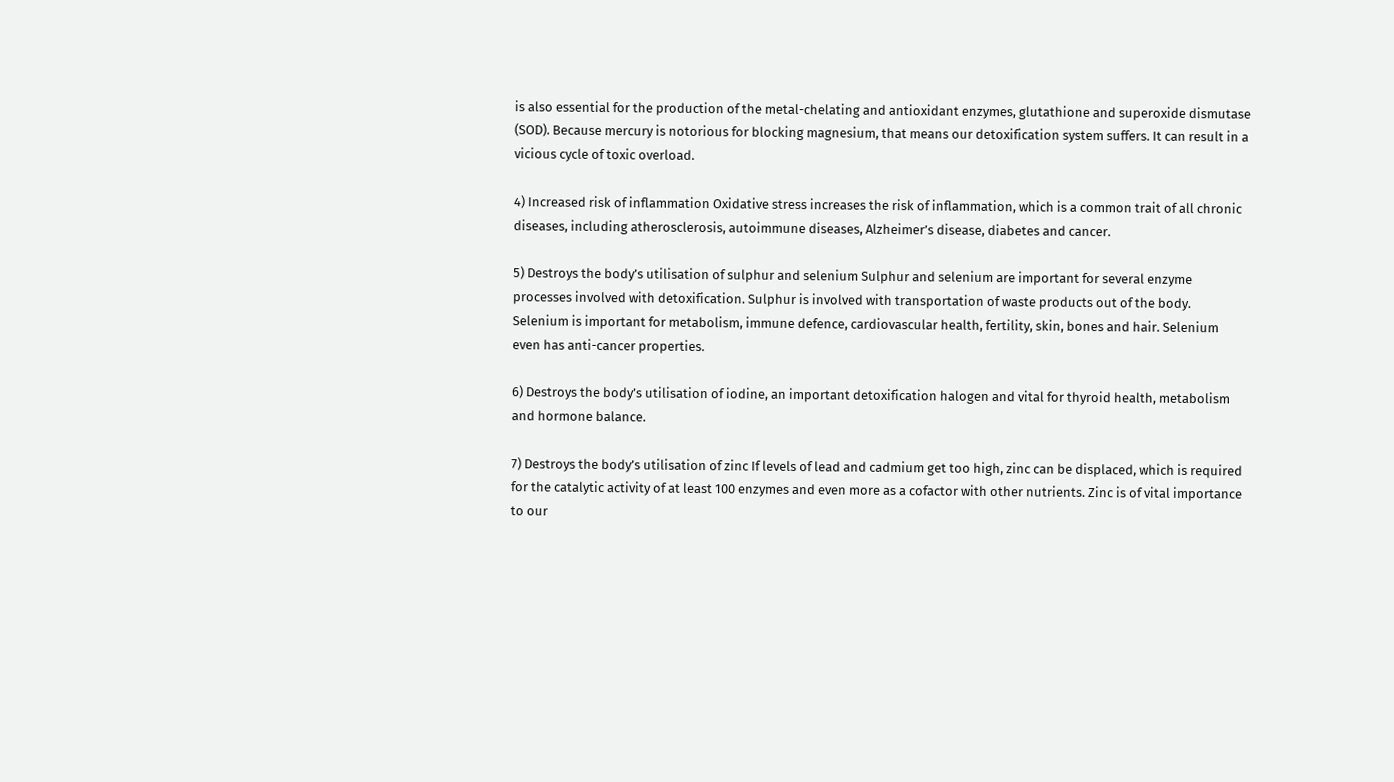is also essential for the production of the metal-chelating and antioxidant enzymes, glutathione and superoxide dismutase (SOD). Because mercury is notorious for blocking magnesium, that means our detoxification system suffers. It can result in a vicious cycle of toxic overload.

4) Increased risk of inflammation Oxidative stress increases the risk of inflammation, which is a common trait of all chronic diseases, including atherosclerosis, autoimmune diseases, Alzheimer’s disease, diabetes and cancer.

5) Destroys the body’s utilisation of sulphur and selenium Sulphur and selenium are important for several enzyme processes involved with detoxification. Sulphur is involved with transportation of waste products out of the body. Selenium is important for metabolism, immune defence, cardiovascular health, fertility, skin, bones and hair. Selenium even has anti-cancer properties.

6) Destroys the body’s utilisation of iodine, an important detoxification halogen and vital for thyroid health, metabolism and hormone balance.

7) Destroys the body’s utilisation of zinc If levels of lead and cadmium get too high, zinc can be displaced, which is required for the catalytic activity of at least 100 enzymes and even more as a cofactor with other nutrients. Zinc is of vital importance to our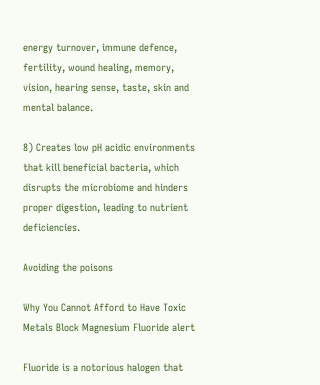energy turnover, immune defence, fertility, wound healing, memory, vision, hearing sense, taste, skin and mental balance.

8) Creates low pH acidic environments that kill beneficial bacteria, which disrupts the microbiome and hinders proper digestion, leading to nutrient deficiencies.

Avoiding the poisons

Why You Cannot Afford to Have Toxic Metals Block Magnesium Fluoride alert

Fluoride is a notorious halogen that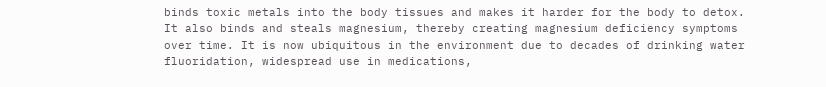binds toxic metals into the body tissues and makes it harder for the body to detox. It also binds and steals magnesium, thereby creating magnesium deficiency symptoms over time. It is now ubiquitous in the environment due to decades of drinking water fluoridation, widespread use in medications,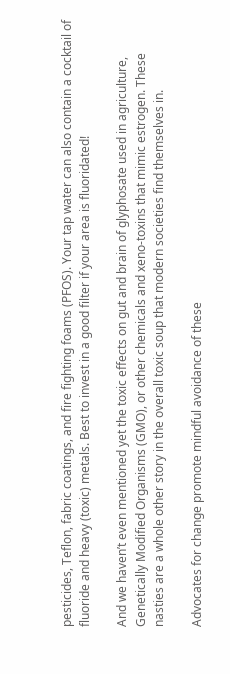pesticides, Teflon, fabric coatings, and fire fighting foams (PFOS). Your tap water can also contain a cocktail of fluoride and heavy (toxic) metals. Best to invest in a good filter if your area is fluoridated!

And we haven’t even mentioned yet the toxic effects on gut and brain of glyphosate used in agriculture, Genetically Modified Organisms (GMO), or other chemicals and xeno-toxins that mimic estrogen. These nasties are a whole other story in the overall toxic soup that modern societies find themselves in.

Advocates for change promote mindful avoidance of these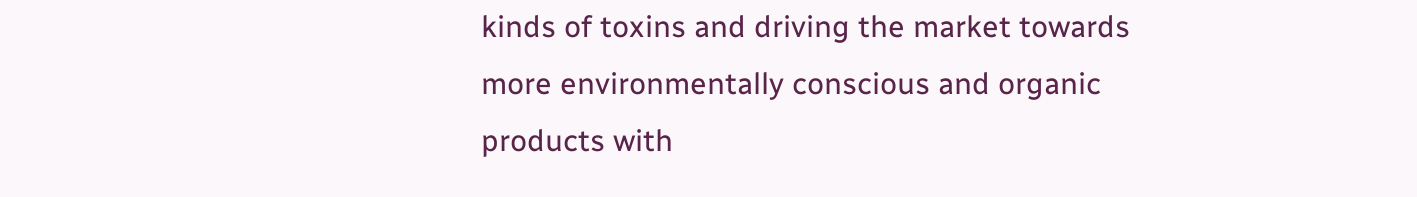kinds of toxins and driving the market towards more environmentally conscious and organic products with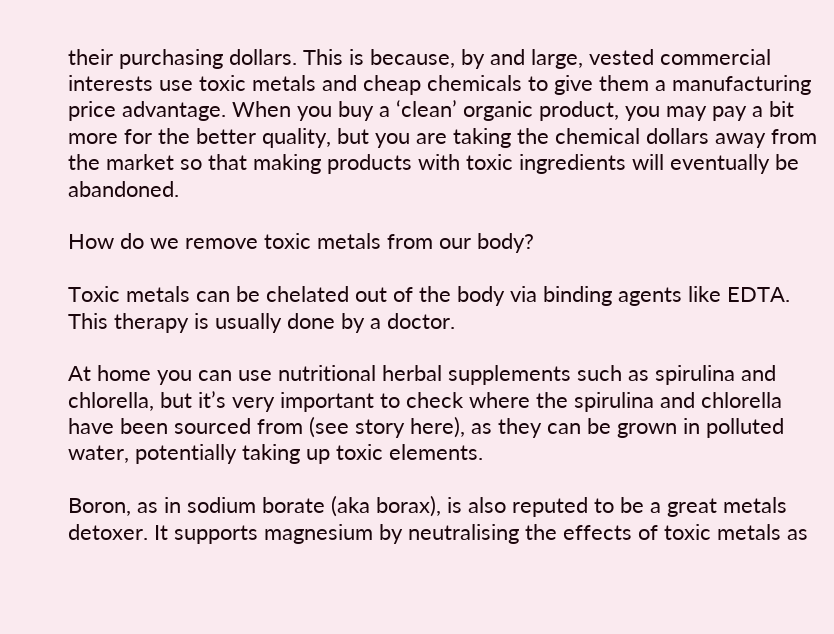their purchasing dollars. This is because, by and large, vested commercial interests use toxic metals and cheap chemicals to give them a manufacturing price advantage. When you buy a ‘clean’ organic product, you may pay a bit more for the better quality, but you are taking the chemical dollars away from the market so that making products with toxic ingredients will eventually be abandoned.

How do we remove toxic metals from our body?

Toxic metals can be chelated out of the body via binding agents like EDTA. This therapy is usually done by a doctor.

At home you can use nutritional herbal supplements such as spirulina and chlorella, but it’s very important to check where the spirulina and chlorella have been sourced from (see story here), as they can be grown in polluted water, potentially taking up toxic elements.

Boron, as in sodium borate (aka borax), is also reputed to be a great metals detoxer. It supports magnesium by neutralising the effects of toxic metals as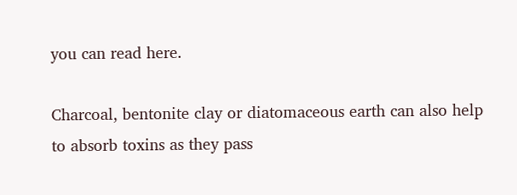you can read here.

Charcoal, bentonite clay or diatomaceous earth can also help to absorb toxins as they pass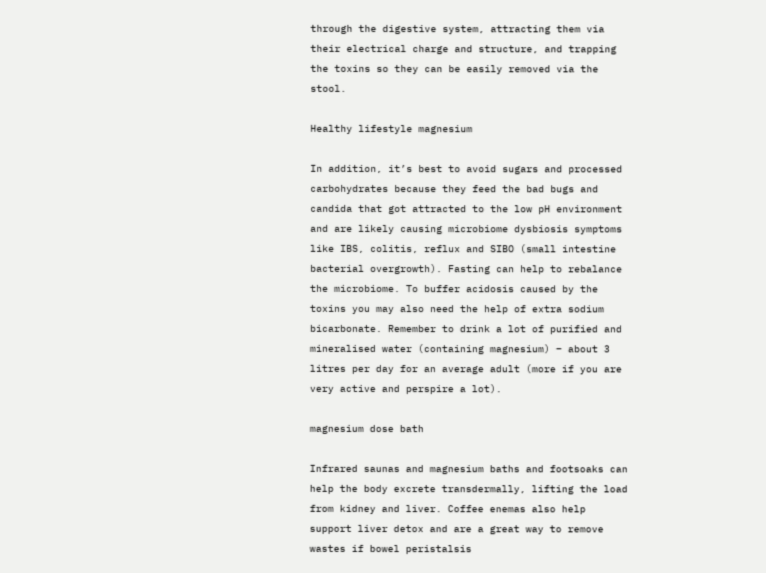through the digestive system, attracting them via their electrical charge and structure, and trapping the toxins so they can be easily removed via the stool.

Healthy lifestyle magnesium

In addition, it’s best to avoid sugars and processed carbohydrates because they feed the bad bugs and candida that got attracted to the low pH environment and are likely causing microbiome dysbiosis symptoms like IBS, colitis, reflux and SIBO (small intestine bacterial overgrowth). Fasting can help to rebalance the microbiome. To buffer acidosis caused by the toxins you may also need the help of extra sodium bicarbonate. Remember to drink a lot of purified and mineralised water (containing magnesium) – about 3 litres per day for an average adult (more if you are very active and perspire a lot).

magnesium dose bath

Infrared saunas and magnesium baths and footsoaks can help the body excrete transdermally, lifting the load from kidney and liver. Coffee enemas also help support liver detox and are a great way to remove wastes if bowel peristalsis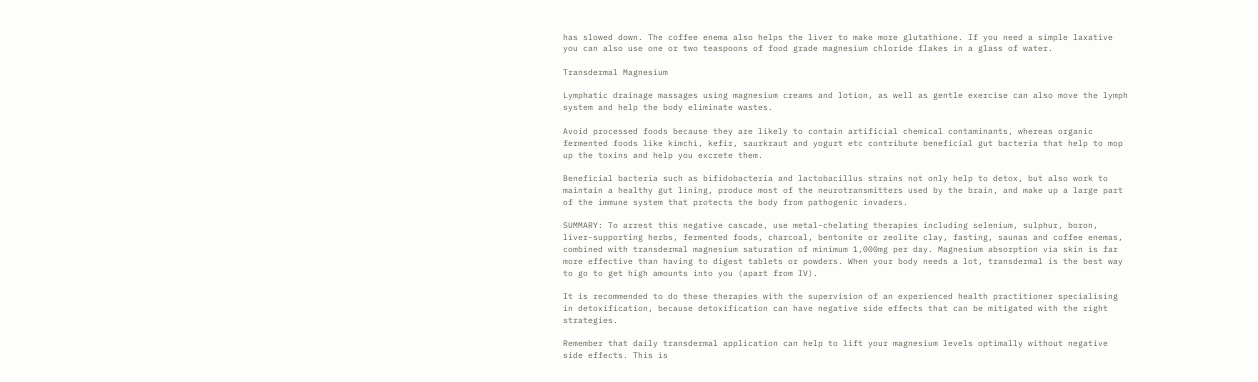has slowed down. The coffee enema also helps the liver to make more glutathione. If you need a simple laxative you can also use one or two teaspoons of food grade magnesium chloride flakes in a glass of water.

Transdermal Magnesium

Lymphatic drainage massages using magnesium creams and lotion, as well as gentle exercise can also move the lymph system and help the body eliminate wastes.

Avoid processed foods because they are likely to contain artificial chemical contaminants, whereas organic fermented foods like kimchi, kefir, saurkraut and yogurt etc contribute beneficial gut bacteria that help to mop up the toxins and help you excrete them.

Beneficial bacteria such as bifidobacteria and lactobacillus strains not only help to detox, but also work to maintain a healthy gut lining, produce most of the neurotransmitters used by the brain, and make up a large part of the immune system that protects the body from pathogenic invaders.

SUMMARY: To arrest this negative cascade, use metal-chelating therapies including selenium, sulphur, boron, liver-supporting herbs, fermented foods, charcoal, bentonite or zeolite clay, fasting, saunas and coffee enemas, combined with transdermal magnesium saturation of minimum 1,000mg per day. Magnesium absorption via skin is far more effective than having to digest tablets or powders. When your body needs a lot, transdermal is the best way to go to get high amounts into you (apart from IV).

It is recommended to do these therapies with the supervision of an experienced health practitioner specialising in detoxification, because detoxification can have negative side effects that can be mitigated with the right strategies.

Remember that daily transdermal application can help to lift your magnesium levels optimally without negative side effects. This is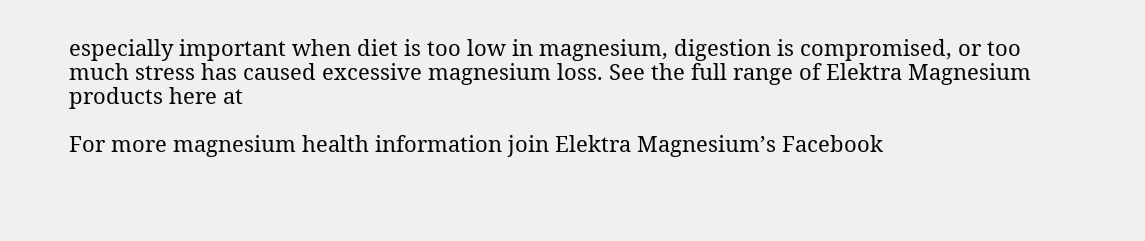especially important when diet is too low in magnesium, digestion is compromised, or too much stress has caused excessive magnesium loss. See the full range of Elektra Magnesium products here at

For more magnesium health information join Elektra Magnesium’s Facebook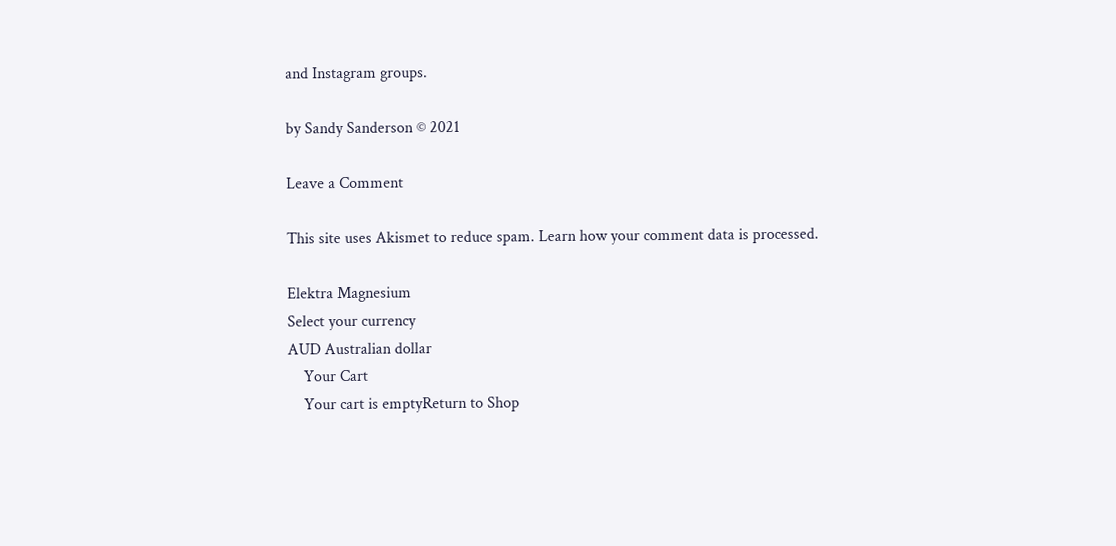and Instagram groups.

by Sandy Sanderson © 2021

Leave a Comment

This site uses Akismet to reduce spam. Learn how your comment data is processed.

Elektra Magnesium
Select your currency
AUD Australian dollar
    Your Cart
    Your cart is emptyReturn to Shop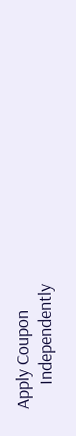Apply Coupon
      Independently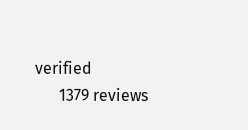verified
      1379 reviews